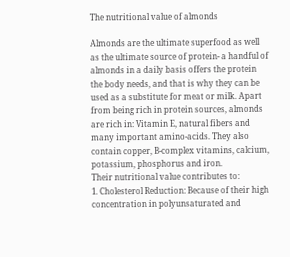The nutritional value of almonds

Almonds are the ultimate superfood as well as the ultimate source of protein- a handful of almonds in a daily basis offers the protein the body needs, and that is why they can be used as a substitute for meat or milk. Apart from being rich in protein sources, almonds are rich in: Vitamin E, natural fibers and many important amino-acids. They also contain copper, B-complex vitamins, calcium, potassium, phosphorus and iron.
Their nutritional value contributes to:
1. Cholesterol Reduction: Because of their high concentration in polyunsaturated and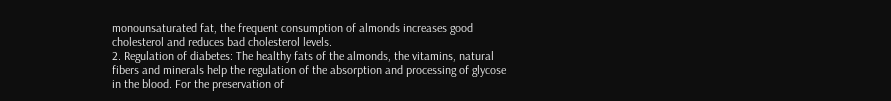monounsaturated fat, the frequent consumption of almonds increases good cholesterol and reduces bad cholesterol levels.
2. Regulation of diabetes: The healthy fats of the almonds, the vitamins, natural fibers and minerals help the regulation of the absorption and processing of glycose in the blood. For the preservation of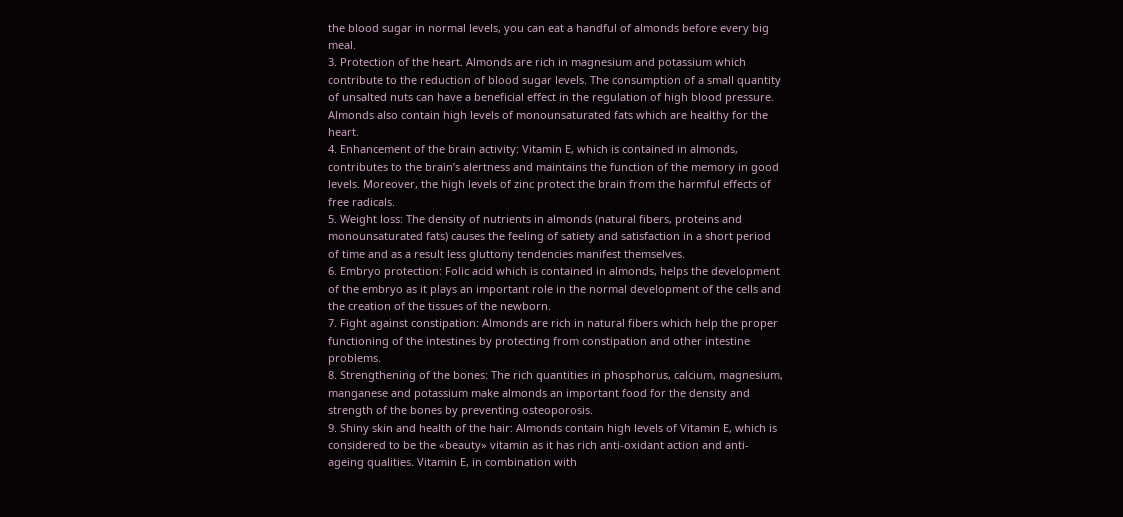the blood sugar in normal levels, you can eat a handful of almonds before every big meal.
3. Protection of the heart. Almonds are rich in magnesium and potassium which contribute to the reduction of blood sugar levels. The consumption of a small quantity of unsalted nuts can have a beneficial effect in the regulation of high blood pressure. Almonds also contain high levels of monounsaturated fats which are healthy for the heart.
4. Enhancement of the brain activity: Vitamin E, which is contained in almonds, contributes to the brain’s alertness and maintains the function of the memory in good levels. Moreover, the high levels of zinc protect the brain from the harmful effects of free radicals.
5. Weight loss: The density of nutrients in almonds (natural fibers, proteins and monounsaturated fats) causes the feeling of satiety and satisfaction in a short period of time and as a result less gluttony tendencies manifest themselves.
6. Embryo protection: Folic acid which is contained in almonds, helps the development of the embryo as it plays an important role in the normal development of the cells and the creation of the tissues of the newborn.
7. Fight against constipation: Almonds are rich in natural fibers which help the proper functioning of the intestines by protecting from constipation and other intestine problems.
8. Strengthening of the bones: The rich quantities in phosphorus, calcium, magnesium, manganese and potassium make almonds an important food for the density and strength of the bones by preventing osteoporosis.
9. Shiny skin and health of the hair: Almonds contain high levels of Vitamin E, which is considered to be the «beauty» vitamin as it has rich anti-oxidant action and anti-ageing qualities. Vitamin E, in combination with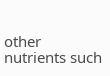other nutrients such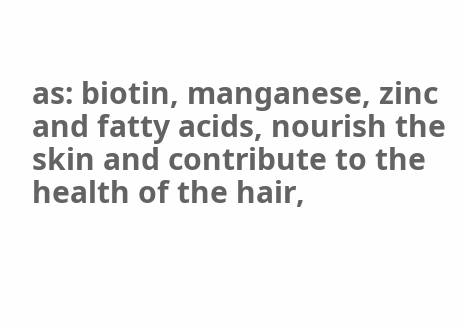as: biotin, manganese, zinc and fatty acids, nourish the skin and contribute to the health of the hair,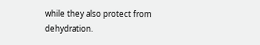while they also protect from dehydration.